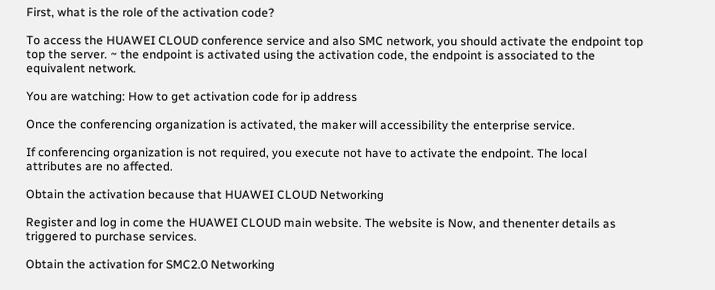First, what is the role of the activation code?

To access the HUAWEI CLOUD conference service and also SMC network, you should activate the endpoint top top the server. ~ the endpoint is activated using the activation code, the endpoint is associated to the equivalent network.

You are watching: How to get activation code for ip address

Once the conferencing organization is activated, the maker will accessibility the enterprise service.

If conferencing organization is not required, you execute not have to activate the endpoint. The local attributes are no affected.

Obtain the activation because that HUAWEI CLOUD Networking

Register and log in come the HUAWEI CLOUD main website. The website is Now, and thenenter details as triggered to purchase services.

Obtain the activation for SMC2.0 Networking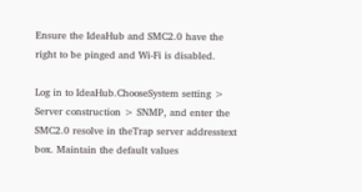Ensure the IdeaHub and SMC2.0 have the right to be pinged and Wi-Fi is disabled.

Log in to IdeaHub.ChooseSystem setting > Server construction > SNMP, and enter the SMC2.0 resolve in theTrap server addresstext box. Maintain the default values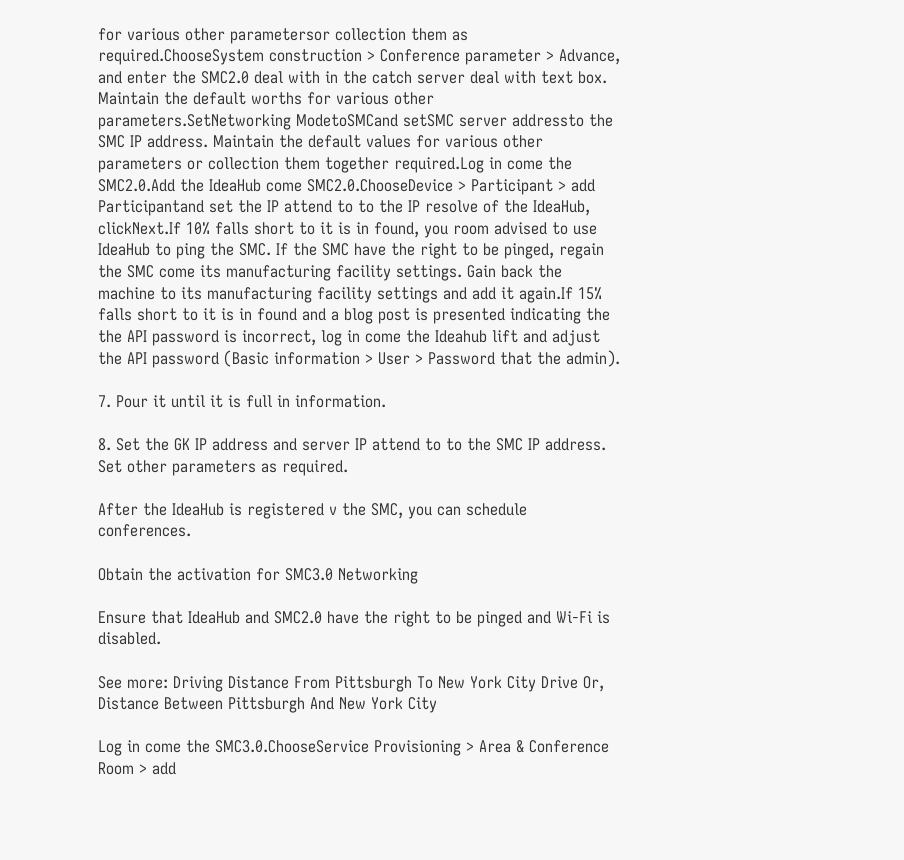for various other parametersor collection them as required.ChooseSystem construction > Conference parameter > Advance, and enter the SMC2.0 deal with in the catch server deal with text box. Maintain the default worths for various other parameters.SetNetworking ModetoSMCand setSMC server addressto the SMC IP address. Maintain the default values for various other parameters or collection them together required.Log in come the SMC2.0.Add the IdeaHub come SMC2.0.ChooseDevice > Participant > add Participantand set the IP attend to to the IP resolve of the IdeaHub, clickNext.If 10% falls short to it is in found, you room advised to use IdeaHub to ping the SMC. If the SMC have the right to be pinged, regain the SMC come its manufacturing facility settings. Gain back the machine to its manufacturing facility settings and add it again.If 15% falls short to it is in found and a blog post is presented indicating the the API password is incorrect, log in come the Ideahub lift and adjust the API password (Basic information > User > Password that the admin).

7. Pour it until it is full in information.

8. Set the GK IP address and server IP attend to to the SMC IP address. Set other parameters as required.

After the IdeaHub is registered v the SMC, you can schedule conferences.

Obtain the activation for SMC3.0 Networking

Ensure that IdeaHub and SMC2.0 have the right to be pinged and Wi-Fi is disabled.

See more: Driving Distance From Pittsburgh To New York City Drive Or, Distance Between Pittsburgh And New York City

Log in come the SMC3.0.ChooseService Provisioning > Area & Conference Room > add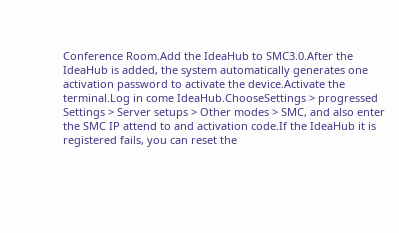Conference Room.Add the IdeaHub to SMC3.0.After the IdeaHub is added, the system automatically generates one activation password to activate the device.Activate the terminal.Log in come IdeaHub.ChooseSettings > progressed Settings > Server setups > Other modes > SMC, and also enter the SMC IP attend to and activation code.If the IdeaHub it is registered fails, you can reset the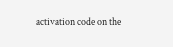activation code on the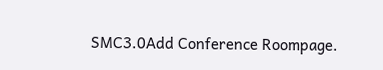SMC3.0Add Conference Roompage.